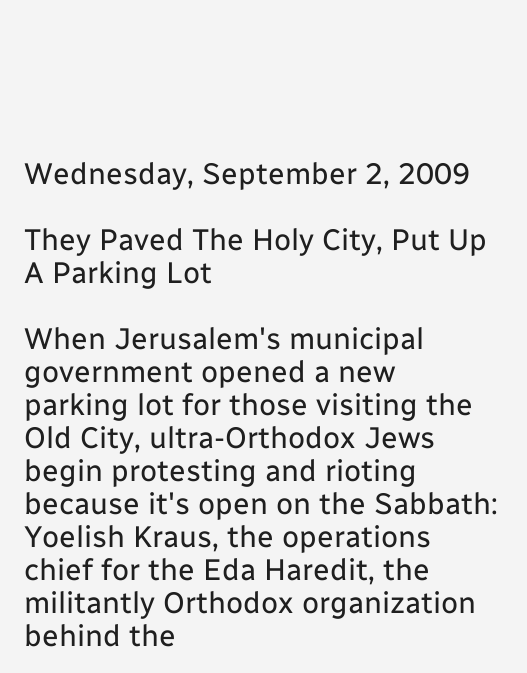Wednesday, September 2, 2009

They Paved The Holy City, Put Up A Parking Lot

When Jerusalem's municipal government opened a new parking lot for those visiting the Old City, ultra-Orthodox Jews begin protesting and rioting because it's open on the Sabbath:
Yoelish Kraus, the operations chief for the Eda Haredit, the militantly Orthodox organization behind the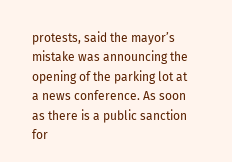protests, said the mayor’s mistake was announcing the opening of the parking lot at a news conference. As soon as there is a public sanction for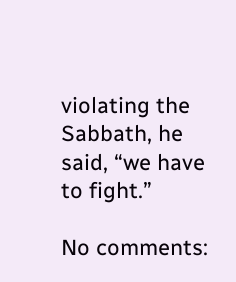violating the Sabbath, he said, “we have to fight.”

No comments: